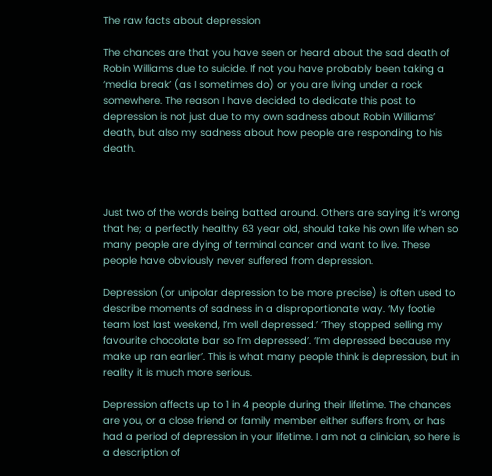The raw facts about depression

The chances are that you have seen or heard about the sad death of Robin Williams due to suicide. If not you have probably been taking a ‘media break’ (as I sometimes do) or you are living under a rock somewhere. The reason I have decided to dedicate this post to depression is not just due to my own sadness about Robin Williams’ death, but also my sadness about how people are responding to his death.



Just two of the words being batted around. Others are saying it’s wrong that he; a perfectly healthy 63 year old, should take his own life when so many people are dying of terminal cancer and want to live. These people have obviously never suffered from depression.

Depression (or unipolar depression to be more precise) is often used to describe moments of sadness in a disproportionate way. ‘My footie team lost last weekend, I’m well depressed.’ ‘They stopped selling my favourite chocolate bar so I’m depressed’. ‘I’m depressed because my make up ran earlier’. This is what many people think is depression, but in reality it is much more serious.

Depression affects up to 1 in 4 people during their lifetime. The chances are you, or a close friend or family member either suffers from, or has had a period of depression in your lifetime. I am not a clinician, so here is a description of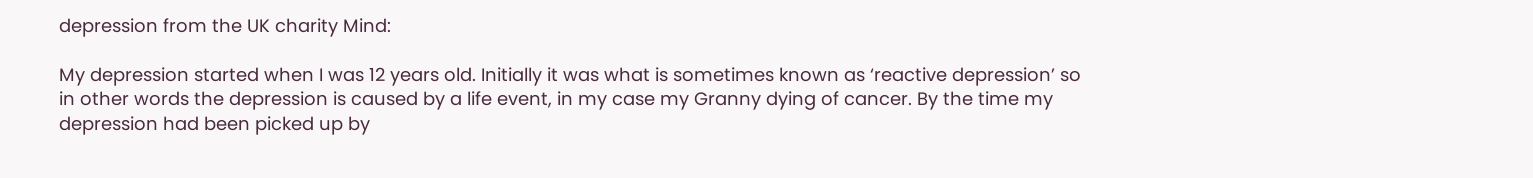depression from the UK charity Mind:

My depression started when I was 12 years old. Initially it was what is sometimes known as ‘reactive depression’ so in other words the depression is caused by a life event, in my case my Granny dying of cancer. By the time my depression had been picked up by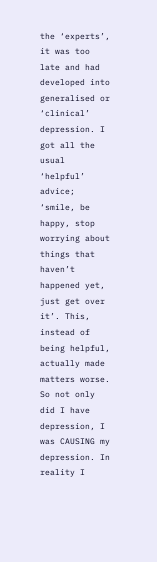the ‘experts’, it was too late and had developed into generalised or ‘clinical’ depression. I got all the usual ‘helpful’ advice; ‘smile, be happy, stop worrying about things that haven’t happened yet, just get over it’. This, instead of being helpful, actually made matters worse. So not only did I have depression, I was CAUSING my depression. In reality I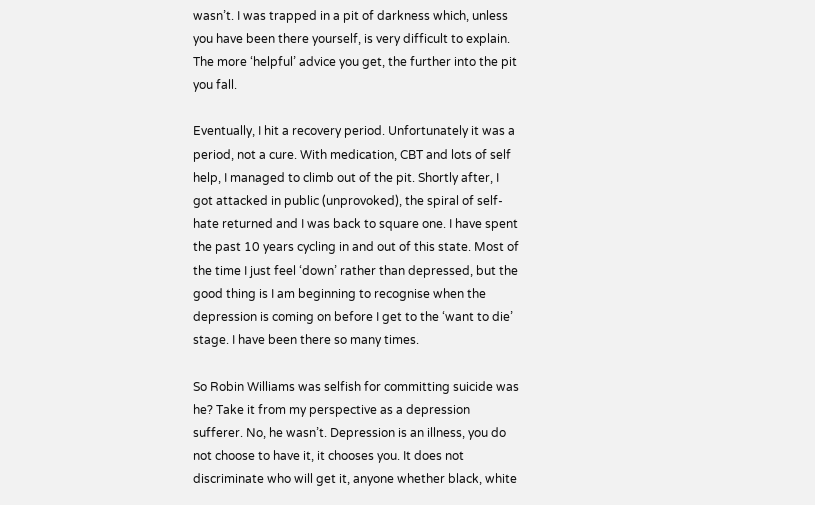wasn’t. I was trapped in a pit of darkness which, unless you have been there yourself, is very difficult to explain. The more ‘helpful’ advice you get, the further into the pit you fall.

Eventually, I hit a recovery period. Unfortunately it was a period, not a cure. With medication, CBT and lots of self help, I managed to climb out of the pit. Shortly after, I got attacked in public (unprovoked), the spiral of self-hate returned and I was back to square one. I have spent the past 10 years cycling in and out of this state. Most of the time I just feel ‘down’ rather than depressed, but the good thing is I am beginning to recognise when the depression is coming on before I get to the ‘want to die’ stage. I have been there so many times.

So Robin Williams was selfish for committing suicide was he? Take it from my perspective as a depression sufferer. No, he wasn’t. Depression is an illness, you do not choose to have it, it chooses you. It does not discriminate who will get it, anyone whether black, white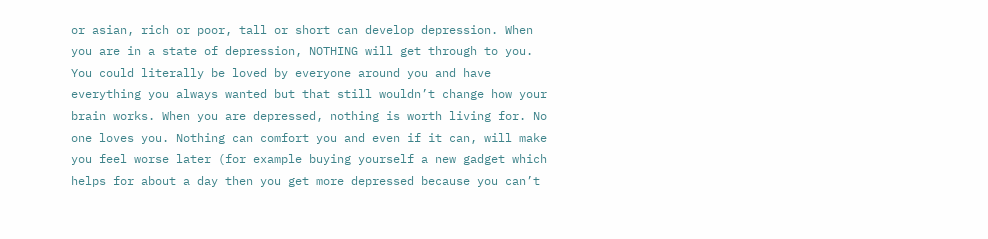or asian, rich or poor, tall or short can develop depression. When you are in a state of depression, NOTHING will get through to you. You could literally be loved by everyone around you and have everything you always wanted but that still wouldn’t change how your brain works. When you are depressed, nothing is worth living for. No one loves you. Nothing can comfort you and even if it can, will make you feel worse later (for example buying yourself a new gadget which helps for about a day then you get more depressed because you can’t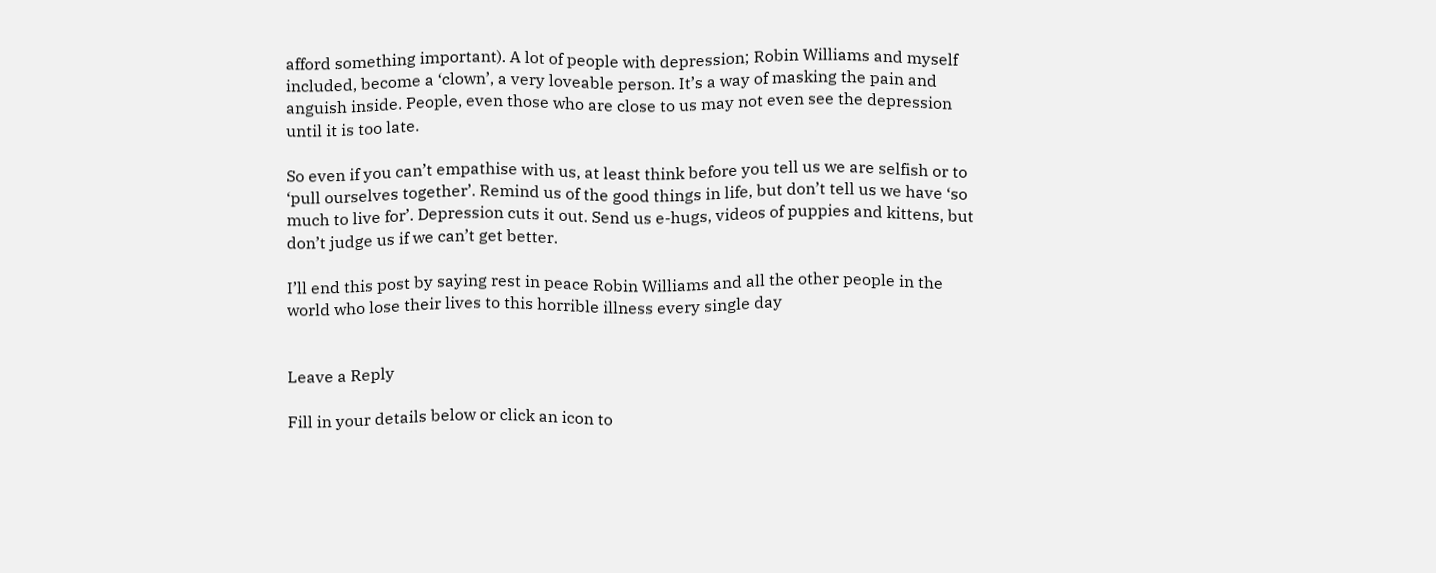afford something important). A lot of people with depression; Robin Williams and myself included, become a ‘clown’, a very loveable person. It’s a way of masking the pain and anguish inside. People, even those who are close to us may not even see the depression until it is too late.

So even if you can’t empathise with us, at least think before you tell us we are selfish or to ‘pull ourselves together’. Remind us of the good things in life, but don’t tell us we have ‘so much to live for’. Depression cuts it out. Send us e-hugs, videos of puppies and kittens, but don’t judge us if we can’t get better.

I’ll end this post by saying rest in peace Robin Williams and all the other people in the world who lose their lives to this horrible illness every single day


Leave a Reply

Fill in your details below or click an icon to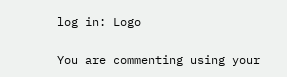log in: Logo

You are commenting using your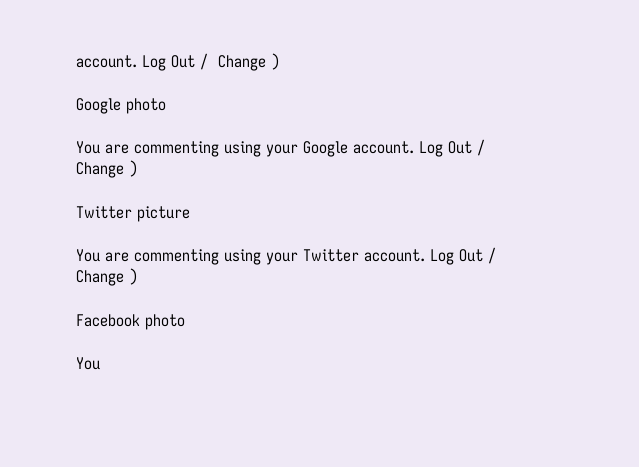account. Log Out /  Change )

Google photo

You are commenting using your Google account. Log Out /  Change )

Twitter picture

You are commenting using your Twitter account. Log Out /  Change )

Facebook photo

You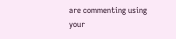are commenting using your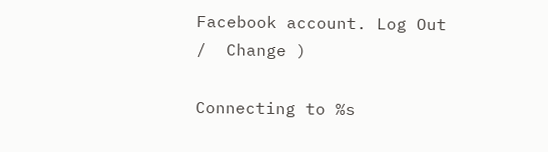Facebook account. Log Out /  Change )

Connecting to %s